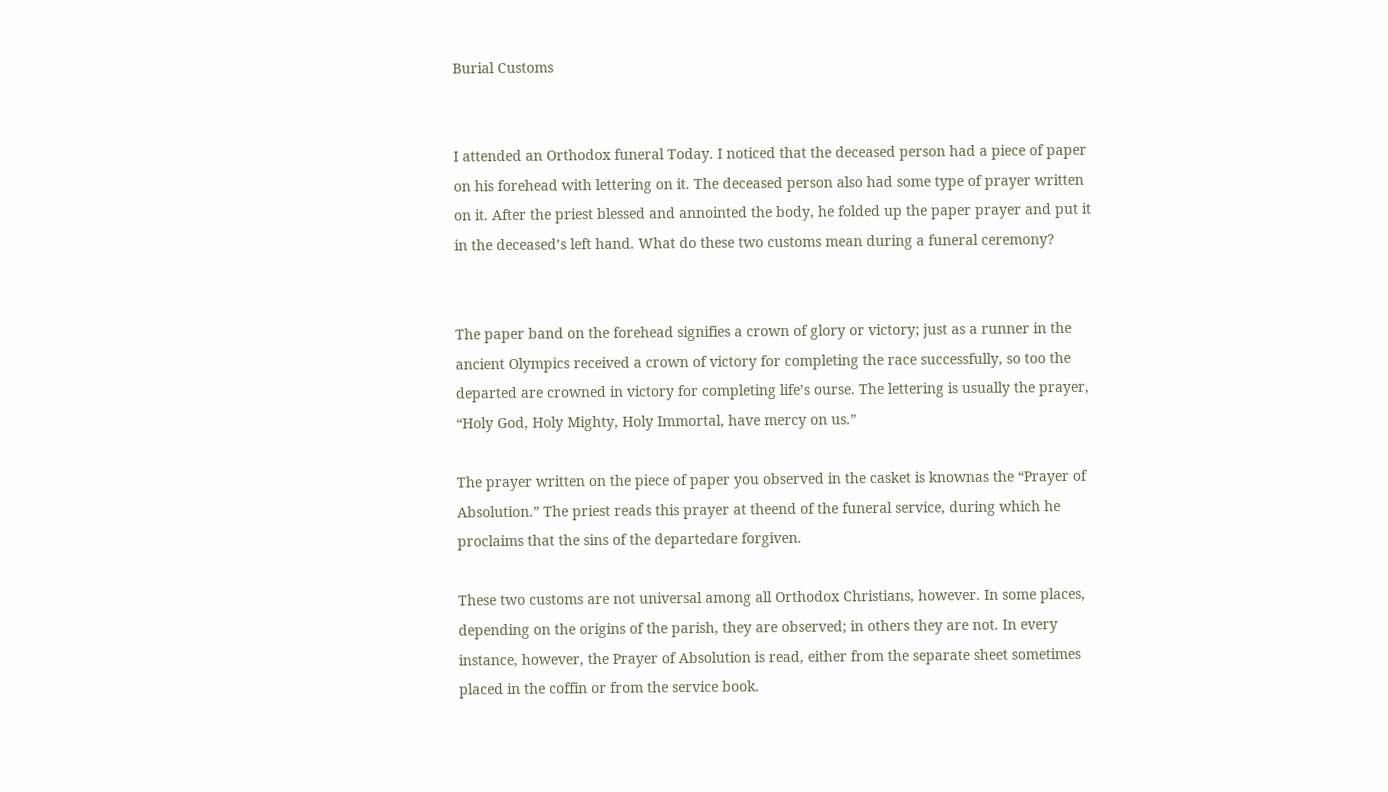Burial Customs


I attended an Orthodox funeral Today. I noticed that the deceased person had a piece of paper on his forehead with lettering on it. The deceased person also had some type of prayer written on it. After the priest blessed and annointed the body, he folded up the paper prayer and put it in the deceased’s left hand. What do these two customs mean during a funeral ceremony?


The paper band on the forehead signifies a crown of glory or victory; just as a runner in the ancient Olympics received a crown of victory for completing the race successfully, so too the departed are crowned in victory for completing life’s ourse. The lettering is usually the prayer, “Holy God, Holy Mighty, Holy Immortal, have mercy on us.”

The prayer written on the piece of paper you observed in the casket is knownas the “Prayer of Absolution.” The priest reads this prayer at theend of the funeral service, during which he proclaims that the sins of the departedare forgiven.

These two customs are not universal among all Orthodox Christians, however. In some places, depending on the origins of the parish, they are observed; in others they are not. In every instance, however, the Prayer of Absolution is read, either from the separate sheet sometimes placed in the coffin or from the service book.